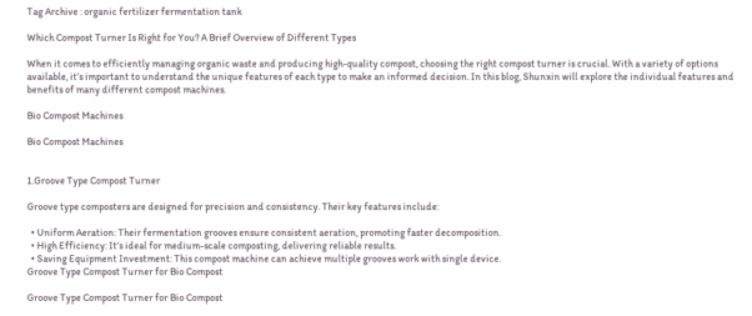Tag Archive : organic fertilizer fermentation tank

Which Compost Turner Is Right for You? A Brief Overview of Different Types

When it comes to efficiently managing organic waste and producing high-quality compost, choosing the right compost turner is crucial. With a variety of options available, it’s important to understand the unique features of each type to make an informed decision. In this blog, Shunxin will explore the individual features and benefits of many different compost machines.

Bio Compost Machines

Bio Compost Machines


1.Groove Type Compost Turner

Groove type composters are designed for precision and consistency. Their key features include:

  • Uniform Aeration: Their fermentation grooves ensure consistent aeration, promoting faster decomposition.
  • High Efficiency: It’s ideal for medium-scale composting, delivering reliable results.
  • Saving Equipment Investment: This compost machine can achieve multiple grooves work with single device.
Groove Type Compost Turner for Bio Compost

Groove Type Compost Turner for Bio Compost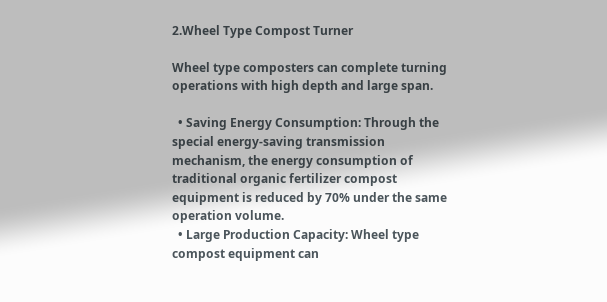2.Wheel Type Compost Turner

Wheel type composters can complete turning operations with high depth and large span.

  • Saving Energy Consumption: Through the special energy-saving transmission mechanism, the energy consumption of traditional organic fertilizer compost equipment is reduced by 70% under the same operation volume.
  • Large Production Capacity: Wheel type compost equipment can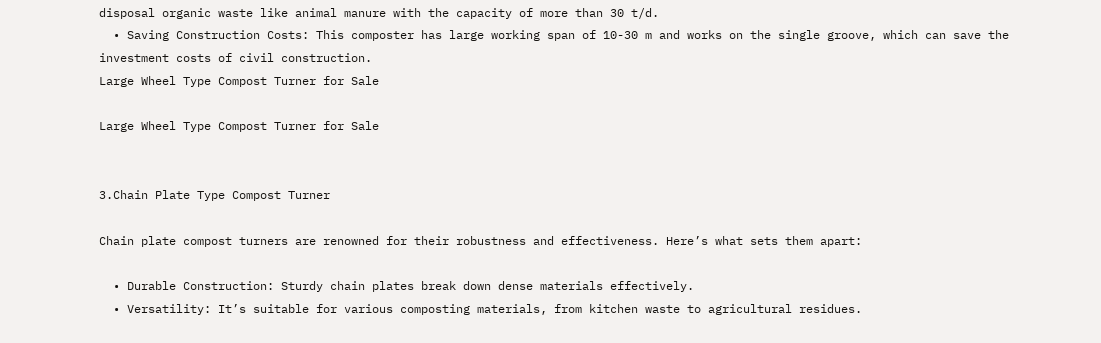disposal organic waste like animal manure with the capacity of more than 30 t/d.
  • Saving Construction Costs: This composter has large working span of 10-30 m and works on the single groove, which can save the investment costs of civil construction.
Large Wheel Type Compost Turner for Sale

Large Wheel Type Compost Turner for Sale


3.Chain Plate Type Compost Turner

Chain plate compost turners are renowned for their robustness and effectiveness. Here’s what sets them apart:

  • Durable Construction: Sturdy chain plates break down dense materials effectively.
  • Versatility: It’s suitable for various composting materials, from kitchen waste to agricultural residues.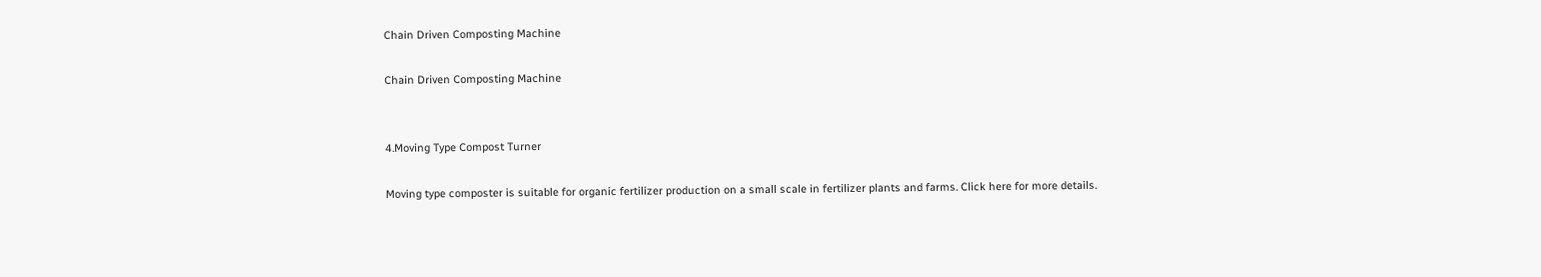Chain Driven Composting Machine

Chain Driven Composting Machine


4.Moving Type Compost Turner

Moving type composter is suitable for organic fertilizer production on a small scale in fertilizer plants and farms. Click here for more details.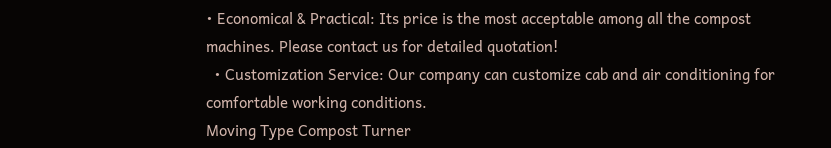• Economical & Practical: Its price is the most acceptable among all the compost machines. Please contact us for detailed quotation!
  • Customization Service: Our company can customize cab and air conditioning for comfortable working conditions.
Moving Type Compost Turner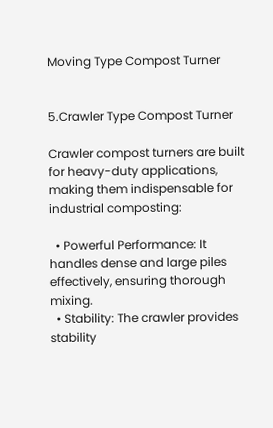Moving Type Compost Turner


5.Crawler Type Compost Turner

Crawler compost turners are built for heavy-duty applications, making them indispensable for industrial composting:

  • Powerful Performance: It handles dense and large piles effectively, ensuring thorough mixing.
  • Stability: The crawler provides stability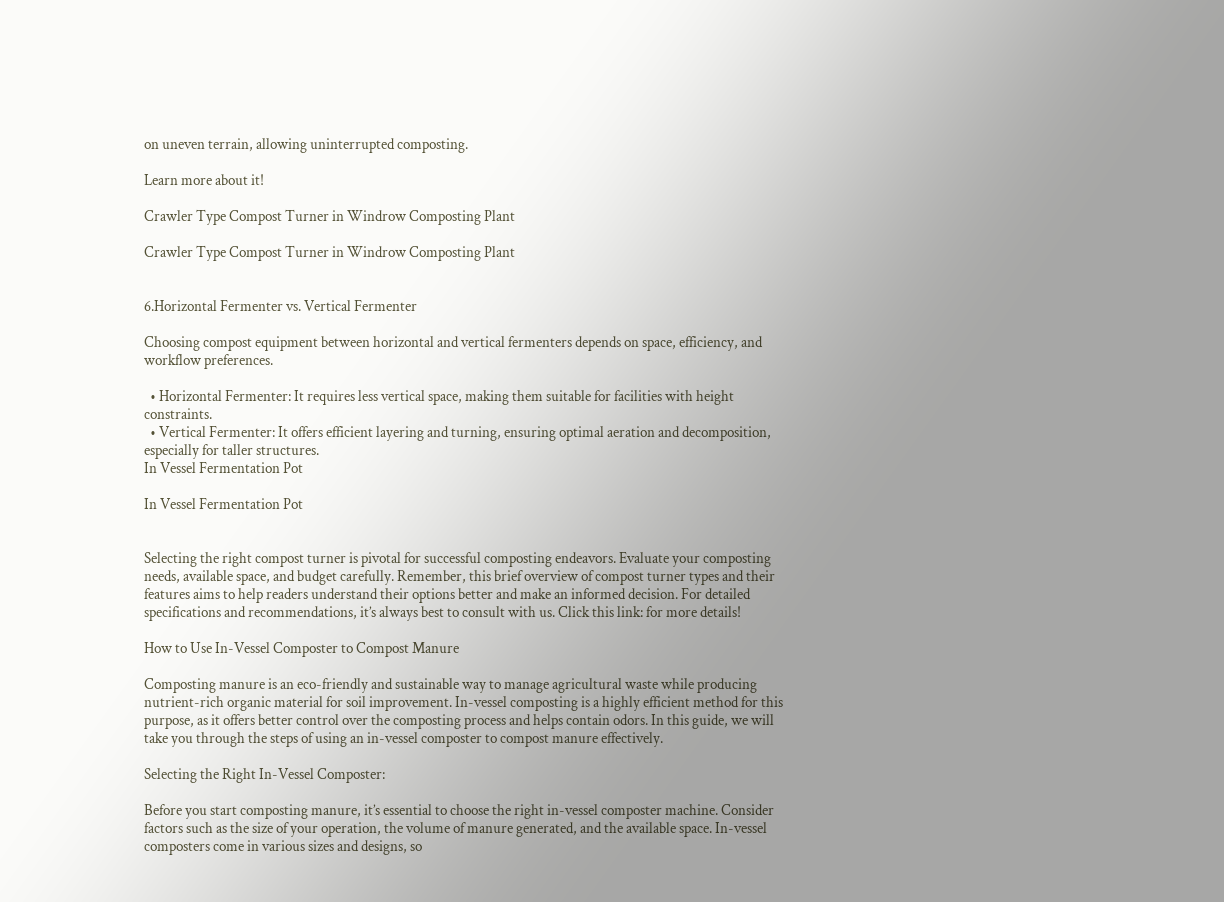on uneven terrain, allowing uninterrupted composting.

Learn more about it!

Crawler Type Compost Turner in Windrow Composting Plant

Crawler Type Compost Turner in Windrow Composting Plant


6.Horizontal Fermenter vs. Vertical Fermenter

Choosing compost equipment between horizontal and vertical fermenters depends on space, efficiency, and workflow preferences.

  • Horizontal Fermenter: It requires less vertical space, making them suitable for facilities with height constraints.
  • Vertical Fermenter: It offers efficient layering and turning, ensuring optimal aeration and decomposition, especially for taller structures.
In Vessel Fermentation Pot

In Vessel Fermentation Pot


Selecting the right compost turner is pivotal for successful composting endeavors. Evaluate your composting needs, available space, and budget carefully. Remember, this brief overview of compost turner types and their features aims to help readers understand their options better and make an informed decision. For detailed specifications and recommendations, it’s always best to consult with us. Click this link: for more details!

How to Use In-Vessel Composter to Compost Manure

Composting manure is an eco-friendly and sustainable way to manage agricultural waste while producing nutrient-rich organic material for soil improvement. In-vessel composting is a highly efficient method for this purpose, as it offers better control over the composting process and helps contain odors. In this guide, we will take you through the steps of using an in-vessel composter to compost manure effectively.

Selecting the Right In-Vessel Composter:

Before you start composting manure, it’s essential to choose the right in-vessel composter machine. Consider factors such as the size of your operation, the volume of manure generated, and the available space. In-vessel composters come in various sizes and designs, so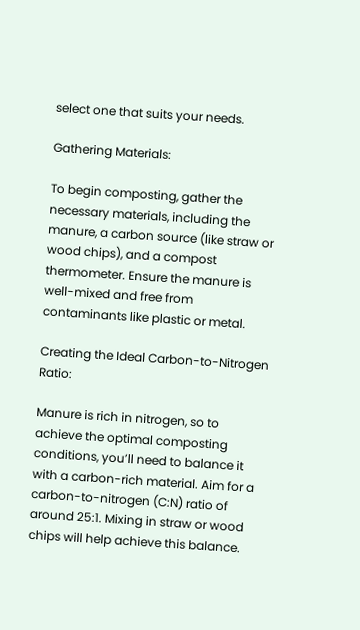select one that suits your needs.

Gathering Materials:

To begin composting, gather the necessary materials, including the manure, a carbon source (like straw or wood chips), and a compost thermometer. Ensure the manure is well-mixed and free from contaminants like plastic or metal.

Creating the Ideal Carbon-to-Nitrogen Ratio:

Manure is rich in nitrogen, so to achieve the optimal composting conditions, you’ll need to balance it with a carbon-rich material. Aim for a carbon-to-nitrogen (C:N) ratio of around 25:1. Mixing in straw or wood chips will help achieve this balance.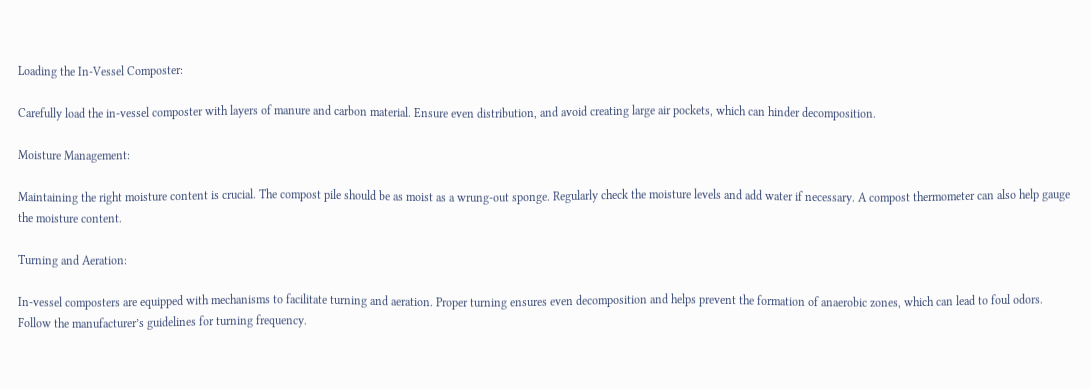Loading the In-Vessel Composter:

Carefully load the in-vessel composter with layers of manure and carbon material. Ensure even distribution, and avoid creating large air pockets, which can hinder decomposition.

Moisture Management:

Maintaining the right moisture content is crucial. The compost pile should be as moist as a wrung-out sponge. Regularly check the moisture levels and add water if necessary. A compost thermometer can also help gauge the moisture content.

Turning and Aeration:

In-vessel composters are equipped with mechanisms to facilitate turning and aeration. Proper turning ensures even decomposition and helps prevent the formation of anaerobic zones, which can lead to foul odors. Follow the manufacturer’s guidelines for turning frequency.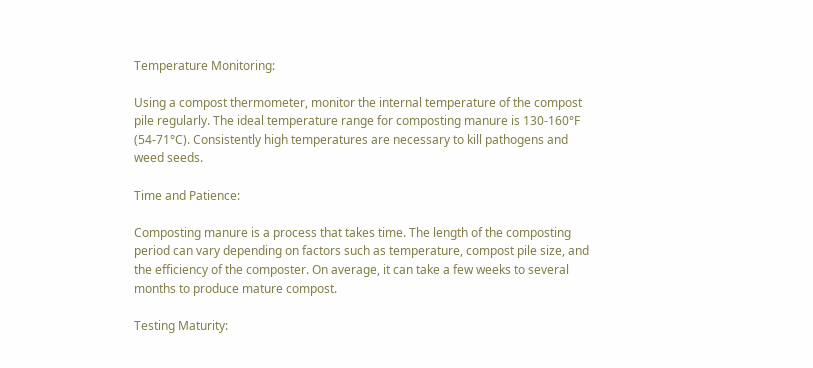Temperature Monitoring:

Using a compost thermometer, monitor the internal temperature of the compost pile regularly. The ideal temperature range for composting manure is 130-160°F (54-71°C). Consistently high temperatures are necessary to kill pathogens and weed seeds.

Time and Patience:

Composting manure is a process that takes time. The length of the composting period can vary depending on factors such as temperature, compost pile size, and the efficiency of the composter. On average, it can take a few weeks to several months to produce mature compost.

Testing Maturity: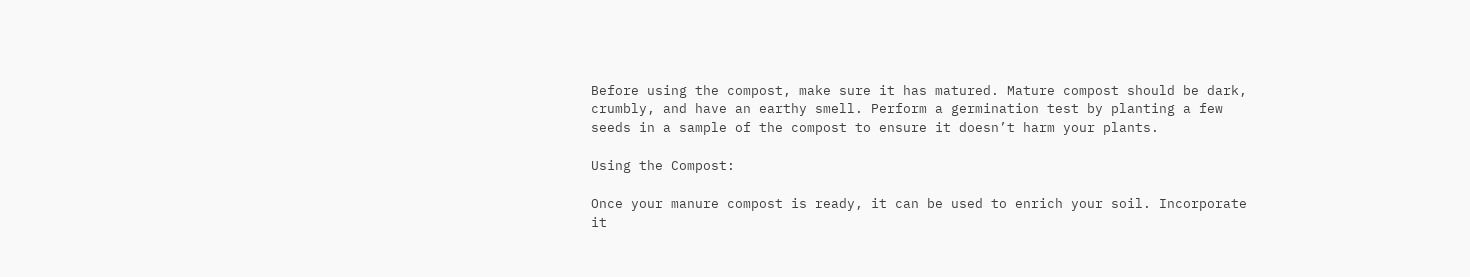Before using the compost, make sure it has matured. Mature compost should be dark, crumbly, and have an earthy smell. Perform a germination test by planting a few seeds in a sample of the compost to ensure it doesn’t harm your plants.

Using the Compost:

Once your manure compost is ready, it can be used to enrich your soil. Incorporate it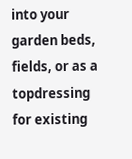into your garden beds, fields, or as a topdressing for existing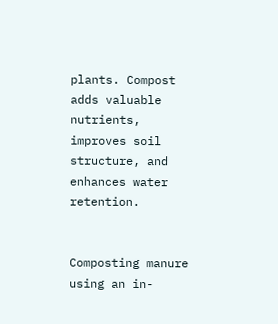plants. Compost adds valuable nutrients, improves soil structure, and enhances water retention.


Composting manure using an in-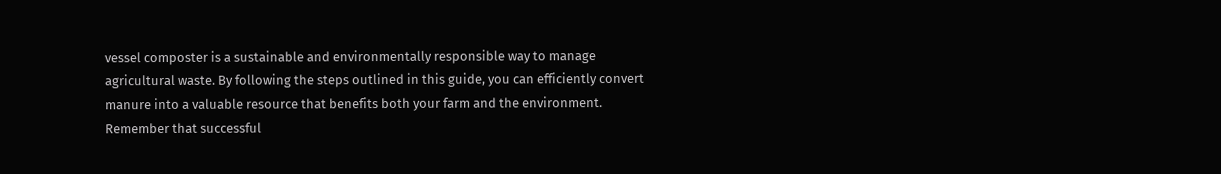vessel composter is a sustainable and environmentally responsible way to manage agricultural waste. By following the steps outlined in this guide, you can efficiently convert manure into a valuable resource that benefits both your farm and the environment. Remember that successful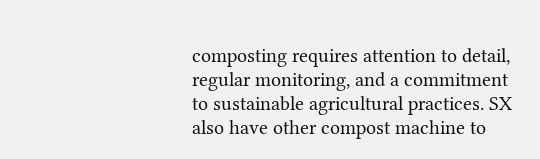composting requires attention to detail, regular monitoring, and a commitment to sustainable agricultural practices. SX also have other compost machine to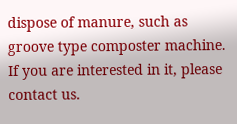dispose of manure, such as groove type composter machine. If you are interested in it, please contact us.